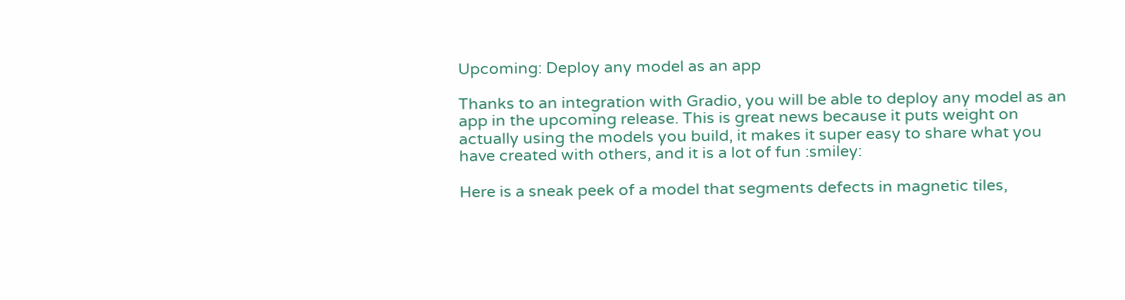Upcoming: Deploy any model as an app

Thanks to an integration with Gradio, you will be able to deploy any model as an app in the upcoming release. This is great news because it puts weight on actually using the models you build, it makes it super easy to share what you have created with others, and it is a lot of fun :smiley:

Here is a sneak peek of a model that segments defects in magnetic tiles,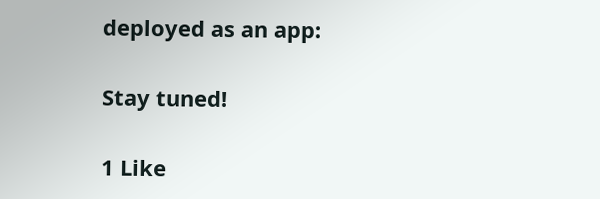deployed as an app:

Stay tuned!

1 Like